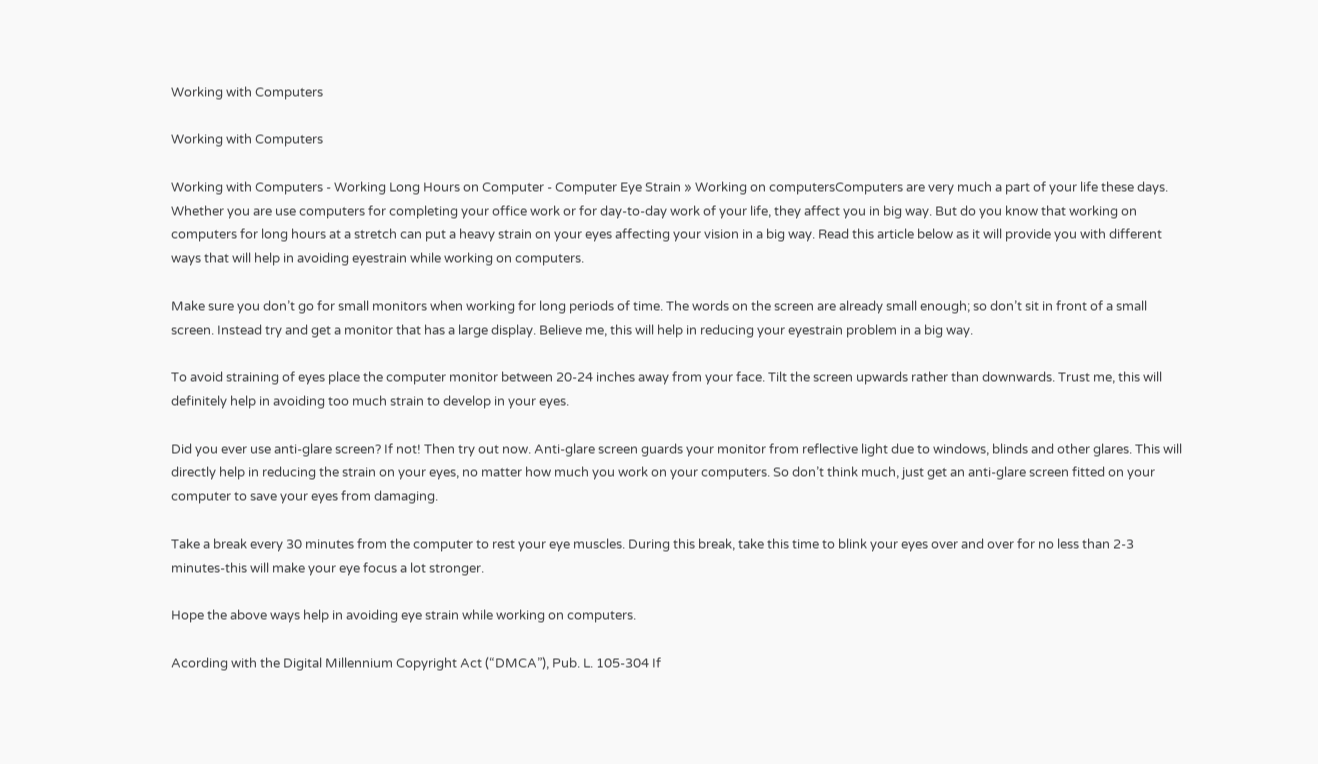Working with Computers

Working with Computers

Working with Computers - Working Long Hours on Computer - Computer Eye Strain » Working on computersComputers are very much a part of your life these days. Whether you are use computers for completing your office work or for day-to-day work of your life, they affect you in big way. But do you know that working on computers for long hours at a stretch can put a heavy strain on your eyes affecting your vision in a big way. Read this article below as it will provide you with different ways that will help in avoiding eyestrain while working on computers.

Make sure you don’t go for small monitors when working for long periods of time. The words on the screen are already small enough; so don’t sit in front of a small screen. Instead try and get a monitor that has a large display. Believe me, this will help in reducing your eyestrain problem in a big way.

To avoid straining of eyes place the computer monitor between 20-24 inches away from your face. Tilt the screen upwards rather than downwards. Trust me, this will definitely help in avoiding too much strain to develop in your eyes.

Did you ever use anti-glare screen? If not! Then try out now. Anti-glare screen guards your monitor from reflective light due to windows, blinds and other glares. This will directly help in reducing the strain on your eyes, no matter how much you work on your computers. So don’t think much, just get an anti-glare screen fitted on your computer to save your eyes from damaging.

Take a break every 30 minutes from the computer to rest your eye muscles. During this break, take this time to blink your eyes over and over for no less than 2-3 minutes-this will make your eye focus a lot stronger.

Hope the above ways help in avoiding eye strain while working on computers.

Acording with the Digital Millennium Copyright Act (“DMCA”), Pub. L. 105-304 If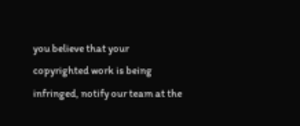you believe that your copyrighted work is being infringed, notify our team at the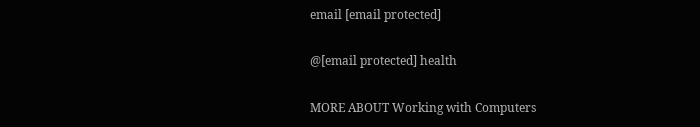email [email protected]

@[email protected] health

MORE ABOUT Working with Computers